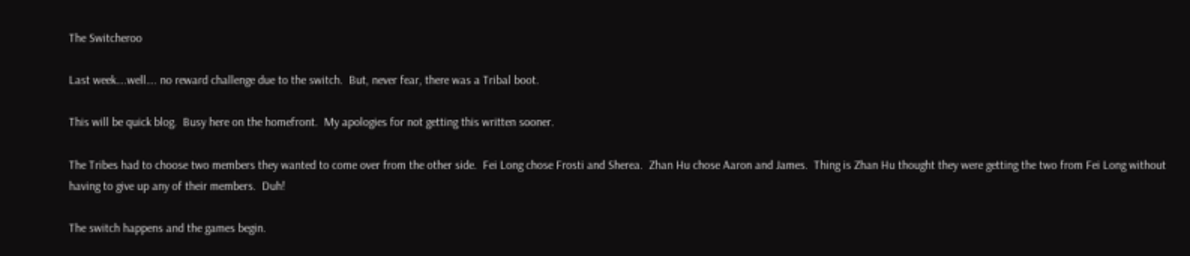The Switcheroo

Last week….well…. no reward challenge due to the switch.  But, never fear, there was a Tribal boot.

This will be quick blog.  Busy here on the homefront.  My apologies for not getting this written sooner.

The Tribes had to choose two members they wanted to come over from the other side.  Fei Long chose Frosti and Sherea.  Zhan Hu chose Aaron and James.  Thing is Zhan Hu thought they were getting the two from Fei Long without having to give up any of their members.  Duh!

The switch happens and the games begin.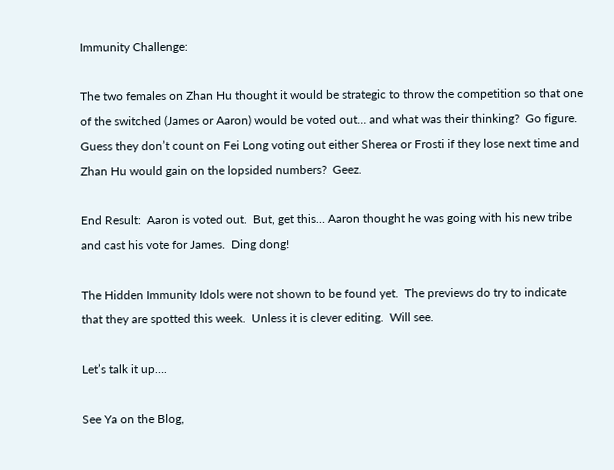Immunity Challenge:

The two females on Zhan Hu thought it would be strategic to throw the competition so that one of the switched (James or Aaron) would be voted out… and what was their thinking?  Go figure.  Guess they don’t count on Fei Long voting out either Sherea or Frosti if they lose next time and Zhan Hu would gain on the lopsided numbers?  Geez.

End Result:  Aaron is voted out.  But, get this… Aaron thought he was going with his new tribe and cast his vote for James.  Ding dong!

The Hidden Immunity Idols were not shown to be found yet.  The previews do try to indicate that they are spotted this week.  Unless it is clever editing.  Will see.

Let’s talk it up….

See Ya on the Blog,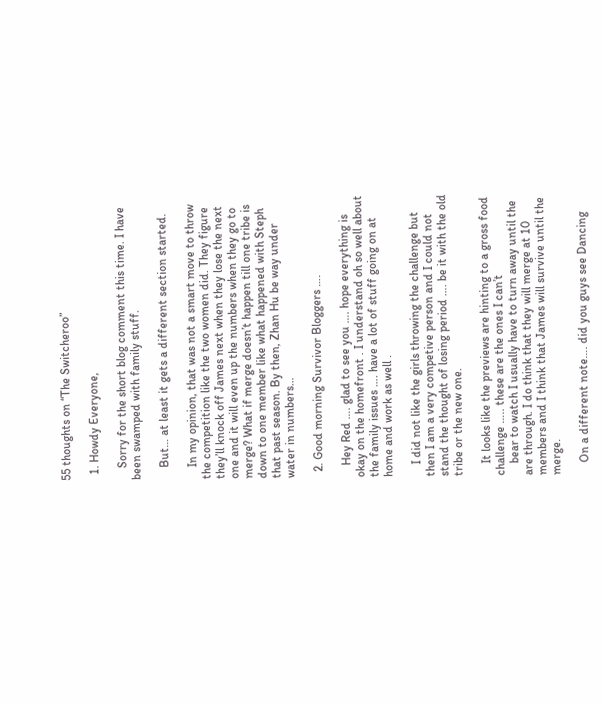55 thoughts on “The Switcheroo”

  1. Howdy Everyone,

    Sorry for the short blog comment this time. I have been swamped with family stuff.

    But… at least it gets a different section started.

    In my opinion, that was not a smart move to throw the competition like the two women did. They figure they’ll knock off James next when they lose the next one and it will even up the numbers when they go to merge? What if merge doesn’t happen till one tribe is down to one member like what happened with Steph that past season. By then, Zhan Hu be way under water in numbers…

  2. Good morning Survivor Bloggers ….

    Hey Red …. glad to see you …. hope everything is okay on the homefront . I understand oh so well about the family issues …. have a lot of stuff going on at home and work as well .

    I did not like the girls throwing the challenge but then I am a very competive person and I could not stand the thought of losing period …. be it with the old tribe or the new one.

    It looks like the previews are hinting to a gross food challenge ….. these are the ones I can’t
    bear to watch I usually have to turn away until the are through. I do think that they will merge at 10 members and I think that James will survive until the merge.

    On a different note…. did you guys see Dancing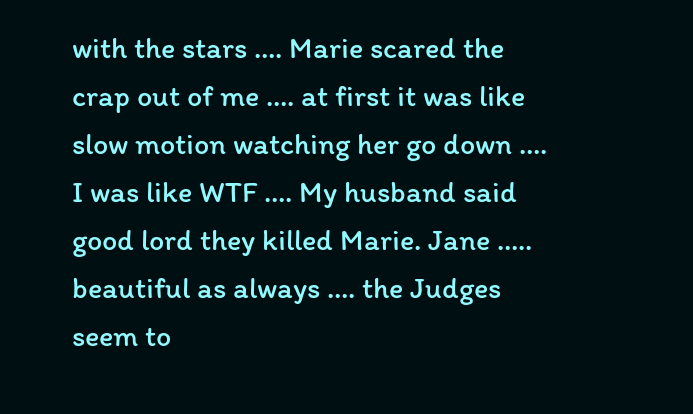with the stars …. Marie scared the crap out of me …. at first it was like slow motion watching her go down …. I was like WTF …. My husband said good lord they killed Marie. Jane ….. beautiful as always …. the Judges seem to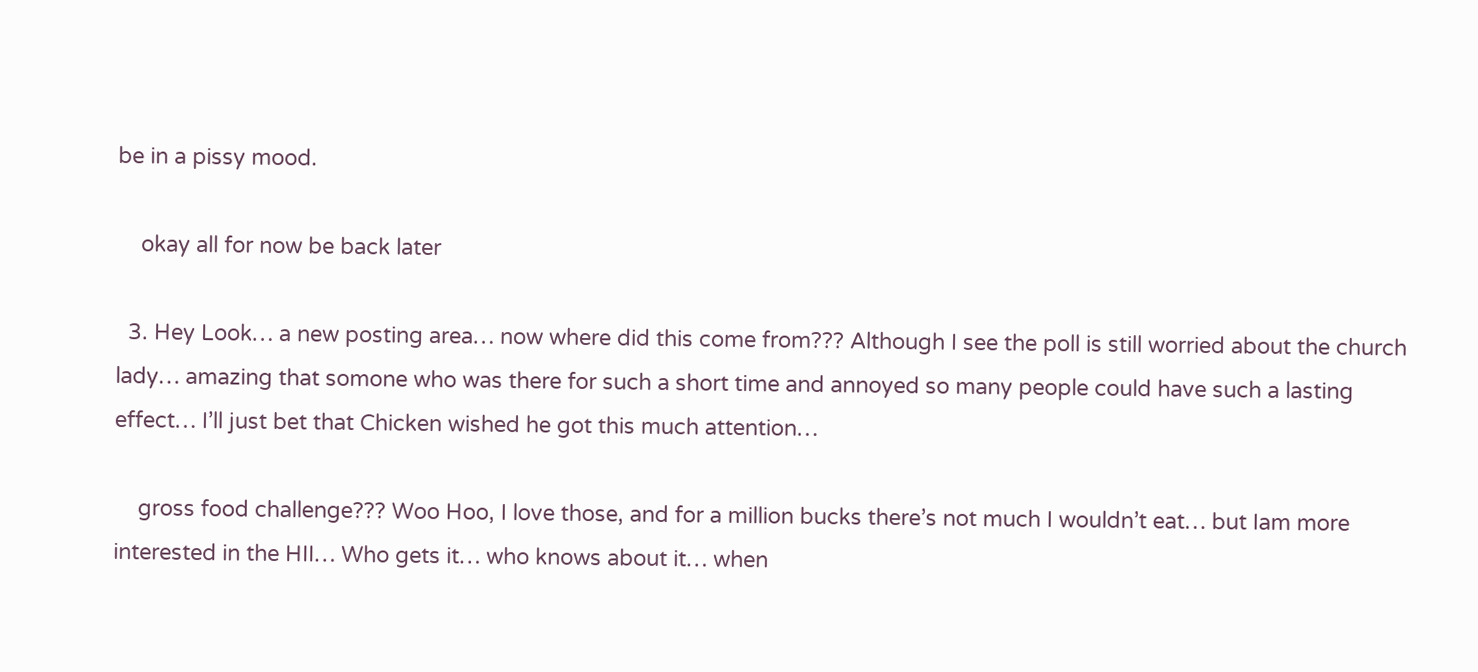be in a pissy mood.

    okay all for now be back later

  3. Hey Look… a new posting area… now where did this come from??? Although I see the poll is still worried about the church lady… amazing that somone who was there for such a short time and annoyed so many people could have such a lasting effect… I’ll just bet that Chicken wished he got this much attention…

    gross food challenge??? Woo Hoo, I love those, and for a million bucks there’s not much I wouldn’t eat… but Iam more interested in the HII… Who gets it… who knows about it… when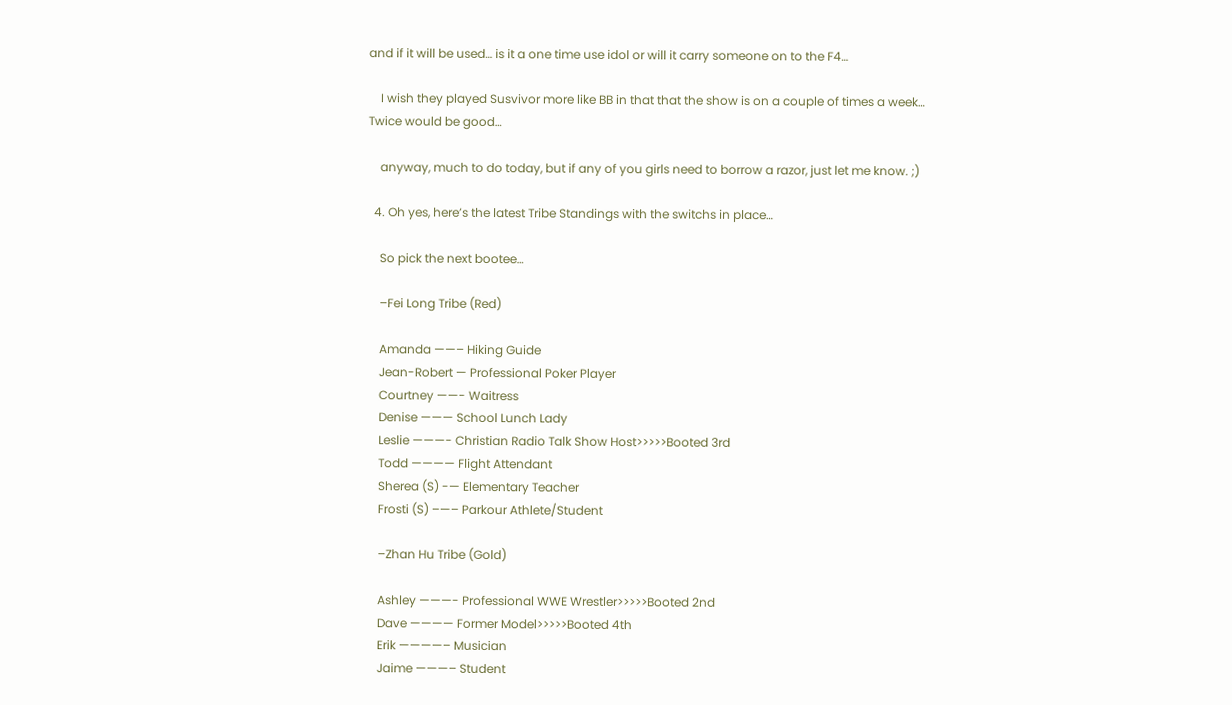and if it will be used… is it a one time use idol or will it carry someone on to the F4…

    I wish they played Susvivor more like BB in that that the show is on a couple of times a week… Twice would be good…

    anyway, much to do today, but if any of you girls need to borrow a razor, just let me know. ;)

  4. Oh yes, here’s the latest Tribe Standings with the switchs in place…

    So pick the next bootee…

    –Fei Long Tribe (Red)

    Amanda ——– Hiking Guide
    Jean-Robert — Professional Poker Player
    Courtney ——- Waitress
    Denise ——— School Lunch Lady
    Leslie ———- Christian Radio Talk Show Host>>>>>Booted 3rd
    Todd ———— Flight Attendant
    Sherea (S) -— Elementary Teacher
    Frosti (S) –—– Parkour Athlete/Student

    –Zhan Hu Tribe (Gold)

    Ashley ———- Professional WWE Wrestler>>>>>Booted 2nd
    Dave ———— Former Model>>>>>Booted 4th
    Erik ————– Musician
    Jaime ———– Student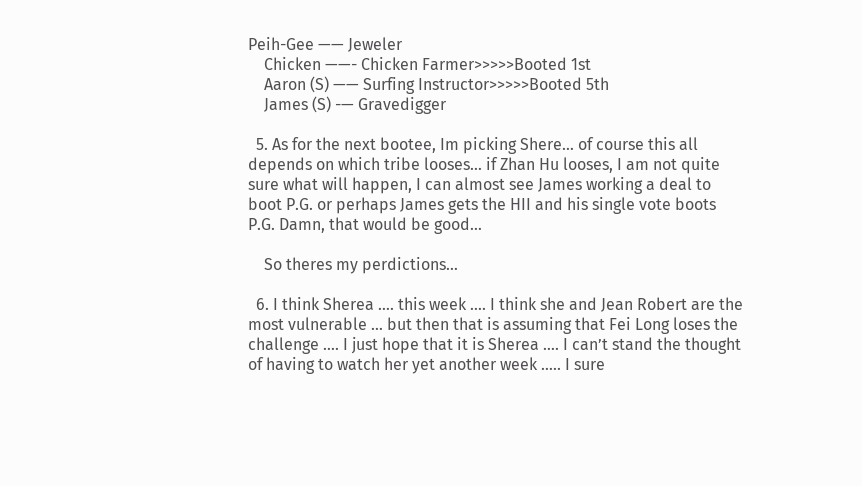Peih-Gee —— Jeweler
    Chicken ——- Chicken Farmer>>>>>Booted 1st
    Aaron (S) —— Surfing Instructor>>>>>Booted 5th
    James (S) -— Gravedigger

  5. As for the next bootee, Im picking Shere… of course this all depends on which tribe looses… if Zhan Hu looses, I am not quite sure what will happen, I can almost see James working a deal to boot P.G. or perhaps James gets the HII and his single vote boots P.G. Damn, that would be good…

    So theres my perdictions…

  6. I think Sherea …. this week …. I think she and Jean Robert are the most vulnerable … but then that is assuming that Fei Long loses the challenge …. I just hope that it is Sherea …. I can’t stand the thought of having to watch her yet another week ….. I sure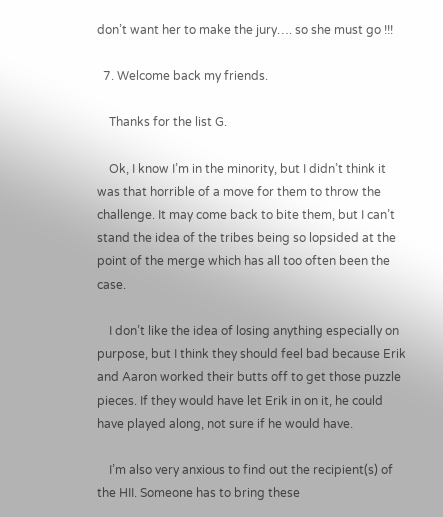don’t want her to make the jury…. so she must go !!!

  7. Welcome back my friends.

    Thanks for the list G.

    Ok, I know I’m in the minority, but I didn’t think it was that horrible of a move for them to throw the challenge. It may come back to bite them, but I can’t stand the idea of the tribes being so lopsided at the point of the merge which has all too often been the case.

    I don’t like the idea of losing anything especially on purpose, but I think they should feel bad because Erik and Aaron worked their butts off to get those puzzle pieces. If they would have let Erik in on it, he could have played along, not sure if he would have.

    I’m also very anxious to find out the recipient(s) of the HII. Someone has to bring these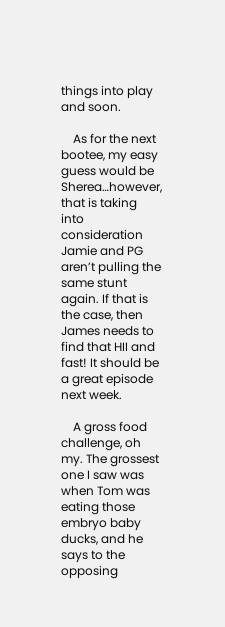things into play and soon.

    As for the next bootee, my easy guess would be Sherea…however, that is taking into consideration Jamie and PG aren’t pulling the same stunt again. If that is the case, then James needs to find that HII and fast! It should be a great episode next week.

    A gross food challenge, oh my. The grossest one I saw was when Tom was eating those embryo baby ducks, and he says to the opposing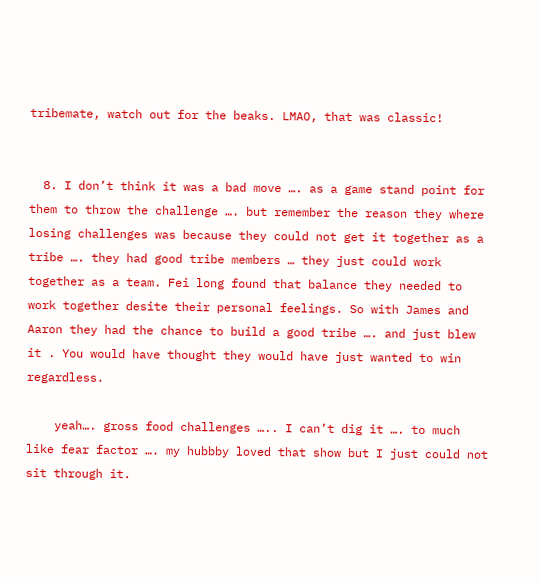tribemate, watch out for the beaks. LMAO, that was classic!


  8. I don’t think it was a bad move …. as a game stand point for them to throw the challenge …. but remember the reason they where losing challenges was because they could not get it together as a tribe …. they had good tribe members … they just could work together as a team. Fei long found that balance they needed to work together desite their personal feelings. So with James and Aaron they had the chance to build a good tribe …. and just blew it . You would have thought they would have just wanted to win regardless.

    yeah…. gross food challenges ….. I can’t dig it …. to much like fear factor …. my hubbby loved that show but I just could not sit through it.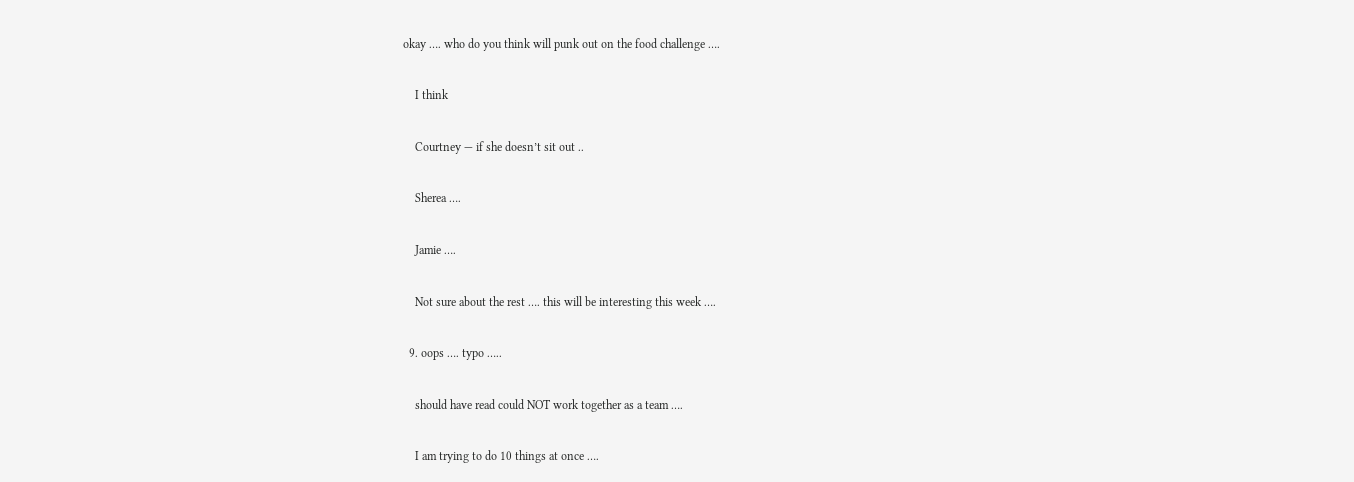okay …. who do you think will punk out on the food challenge ….

    I think

    Courtney — if she doesn’t sit out ..

    Sherea ….

    Jamie ….

    Not sure about the rest …. this will be interesting this week ….

  9. oops …. typo …..

    should have read could NOT work together as a team ….

    I am trying to do 10 things at once ….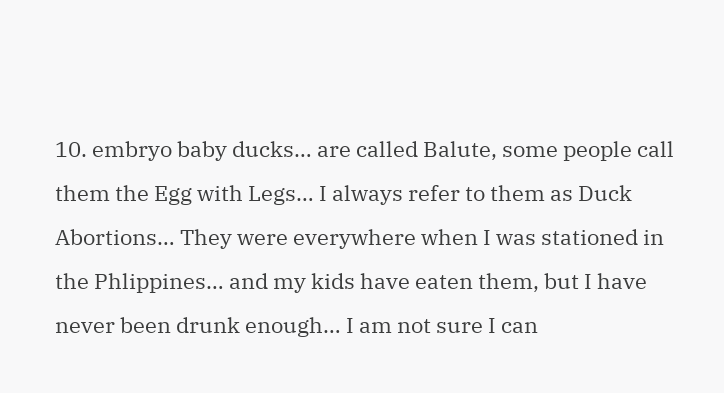10. embryo baby ducks… are called Balute, some people call them the Egg with Legs… I always refer to them as Duck Abortions… They were everywhere when I was stationed in the Phlippines… and my kids have eaten them, but I have never been drunk enough… I am not sure I can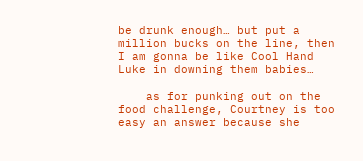be drunk enough… but put a million bucks on the line, then I am gonna be like Cool Hand Luke in downing them babies…

    as for punking out on the food challenge, Courtney is too easy an answer because she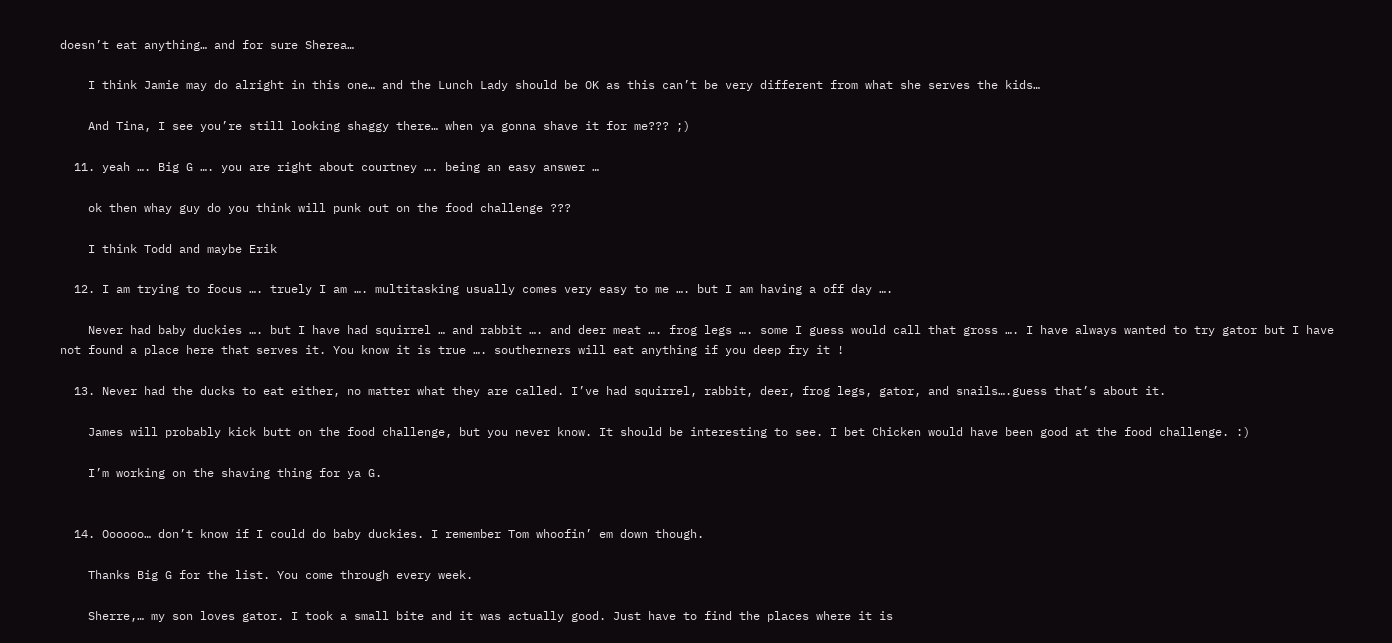doesn’t eat anything… and for sure Sherea…

    I think Jamie may do alright in this one… and the Lunch Lady should be OK as this can’t be very different from what she serves the kids…

    And Tina, I see you’re still looking shaggy there… when ya gonna shave it for me??? ;)

  11. yeah …. Big G …. you are right about courtney …. being an easy answer …

    ok then whay guy do you think will punk out on the food challenge ???

    I think Todd and maybe Erik

  12. I am trying to focus …. truely I am …. multitasking usually comes very easy to me …. but I am having a off day ….

    Never had baby duckies …. but I have had squirrel … and rabbit …. and deer meat …. frog legs …. some I guess would call that gross …. I have always wanted to try gator but I have not found a place here that serves it. You know it is true …. southerners will eat anything if you deep fry it !

  13. Never had the ducks to eat either, no matter what they are called. I’ve had squirrel, rabbit, deer, frog legs, gator, and snails….guess that’s about it.

    James will probably kick butt on the food challenge, but you never know. It should be interesting to see. I bet Chicken would have been good at the food challenge. :)

    I’m working on the shaving thing for ya G.


  14. Oooooo… don’t know if I could do baby duckies. I remember Tom whoofin’ em down though.

    Thanks Big G for the list. You come through every week.

    Sherre,… my son loves gator. I took a small bite and it was actually good. Just have to find the places where it is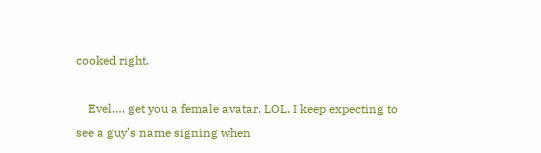cooked right.

    Evel…. get you a female avatar. LOL. I keep expecting to see a guy’s name signing when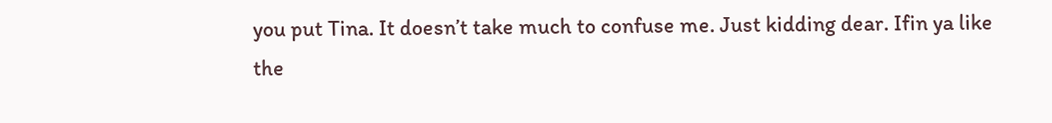you put Tina. It doesn’t take much to confuse me. Just kidding dear. Ifin ya like the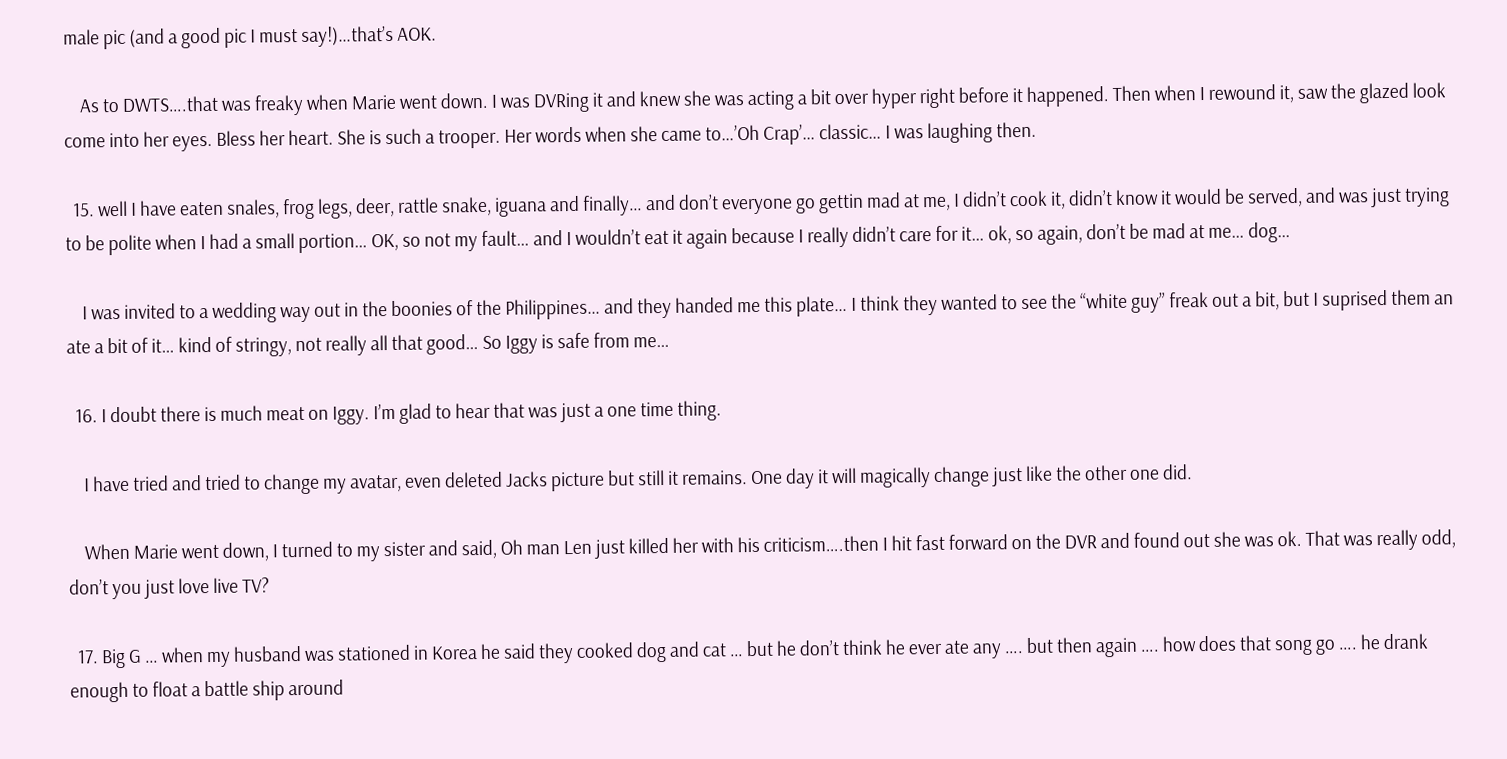male pic (and a good pic I must say!)…that’s AOK.

    As to DWTS….that was freaky when Marie went down. I was DVRing it and knew she was acting a bit over hyper right before it happened. Then when I rewound it, saw the glazed look come into her eyes. Bless her heart. She is such a trooper. Her words when she came to…’Oh Crap’… classic… I was laughing then.

  15. well I have eaten snales, frog legs, deer, rattle snake, iguana and finally… and don’t everyone go gettin mad at me, I didn’t cook it, didn’t know it would be served, and was just trying to be polite when I had a small portion… OK, so not my fault… and I wouldn’t eat it again because I really didn’t care for it… ok, so again, don’t be mad at me… dog…

    I was invited to a wedding way out in the boonies of the Philippines… and they handed me this plate… I think they wanted to see the “white guy” freak out a bit, but I suprised them an ate a bit of it… kind of stringy, not really all that good… So Iggy is safe from me…

  16. I doubt there is much meat on Iggy. I’m glad to hear that was just a one time thing.

    I have tried and tried to change my avatar, even deleted Jacks picture but still it remains. One day it will magically change just like the other one did.

    When Marie went down, I turned to my sister and said, Oh man Len just killed her with his criticism….then I hit fast forward on the DVR and found out she was ok. That was really odd, don’t you just love live TV?

  17. Big G … when my husband was stationed in Korea he said they cooked dog and cat … but he don’t think he ever ate any …. but then again …. how does that song go …. he drank enough to float a battle ship around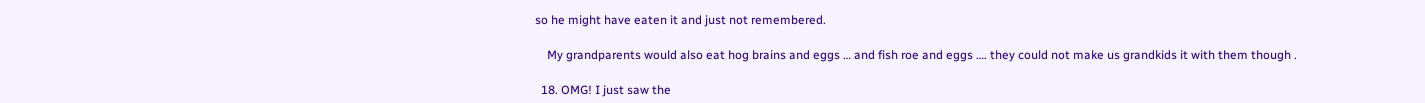so he might have eaten it and just not remembered.

    My grandparents would also eat hog brains and eggs … and fish roe and eggs …. they could not make us grandkids it with them though .

  18. OMG! I just saw the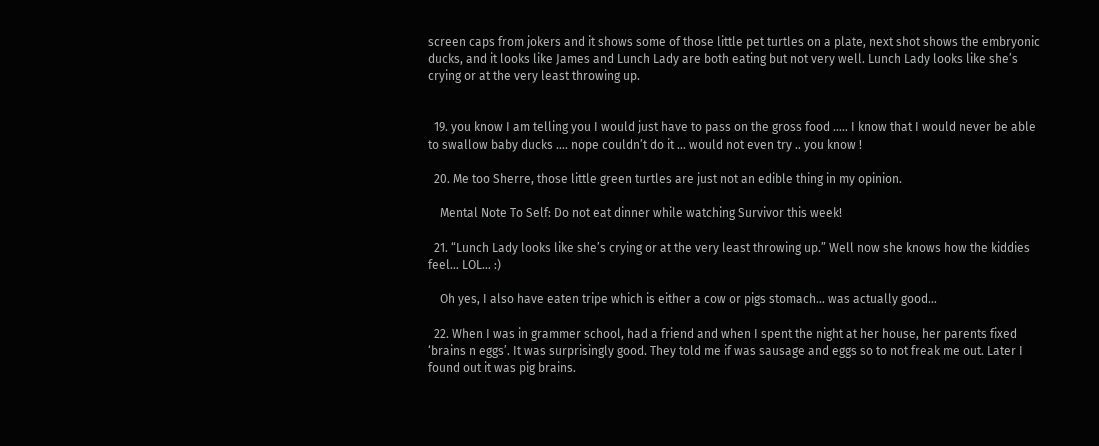screen caps from jokers and it shows some of those little pet turtles on a plate, next shot shows the embryonic ducks, and it looks like James and Lunch Lady are both eating but not very well. Lunch Lady looks like she’s crying or at the very least throwing up.


  19. you know I am telling you I would just have to pass on the gross food ….. I know that I would never be able to swallow baby ducks …. nope couldn’t do it … would not even try .. you know !

  20. Me too Sherre, those little green turtles are just not an edible thing in my opinion.

    Mental Note To Self: Do not eat dinner while watching Survivor this week!

  21. “Lunch Lady looks like she’s crying or at the very least throwing up.” Well now she knows how the kiddies feel… LOL… :)

    Oh yes, I also have eaten tripe which is either a cow or pigs stomach… was actually good…

  22. When I was in grammer school, had a friend and when I spent the night at her house, her parents fixed ‘brains n eggs’. It was surprisingly good. They told me if was sausage and eggs so to not freak me out. Later I found out it was pig brains.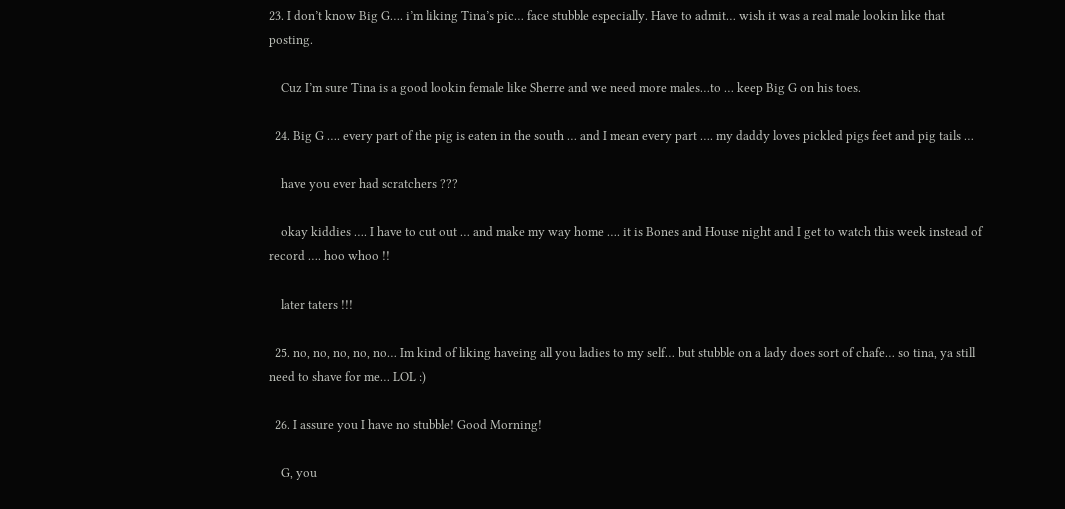23. I don’t know Big G…. i’m liking Tina’s pic… face stubble especially. Have to admit… wish it was a real male lookin like that posting.

    Cuz I’m sure Tina is a good lookin female like Sherre and we need more males…to … keep Big G on his toes.

  24. Big G …. every part of the pig is eaten in the south … and I mean every part …. my daddy loves pickled pigs feet and pig tails …

    have you ever had scratchers ???

    okay kiddies …. I have to cut out … and make my way home …. it is Bones and House night and I get to watch this week instead of record …. hoo whoo !!

    later taters !!!

  25. no, no, no, no, no… Im kind of liking haveing all you ladies to my self… but stubble on a lady does sort of chafe… so tina, ya still need to shave for me… LOL :)

  26. I assure you I have no stubble! Good Morning!

    G, you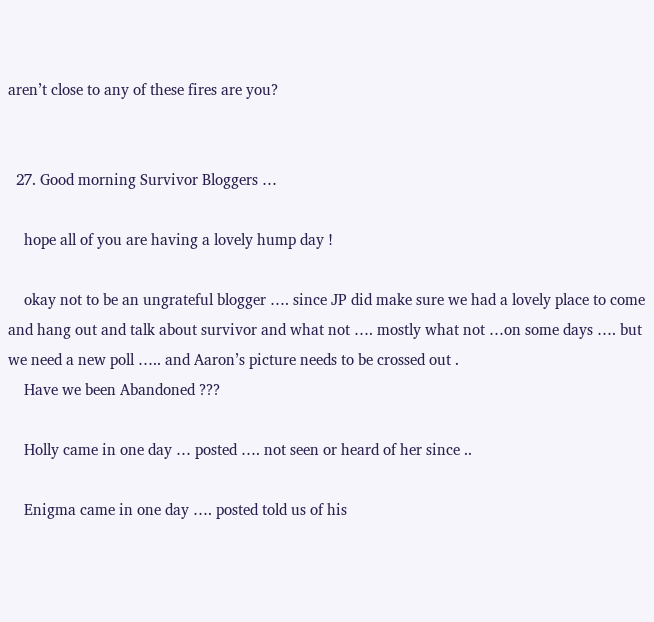aren’t close to any of these fires are you?


  27. Good morning Survivor Bloggers …

    hope all of you are having a lovely hump day !

    okay not to be an ungrateful blogger …. since JP did make sure we had a lovely place to come and hang out and talk about survivor and what not …. mostly what not …on some days …. but we need a new poll ….. and Aaron’s picture needs to be crossed out .
    Have we been Abandoned ???

    Holly came in one day … posted …. not seen or heard of her since ..

    Enigma came in one day …. posted told us of his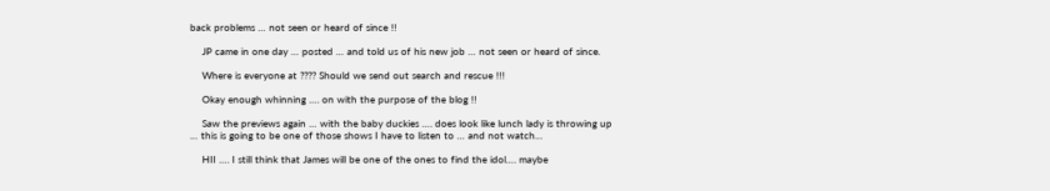back problems … not seen or heard of since !!

    JP came in one day … posted … and told us of his new job … not seen or heard of since.

    Where is everyone at ???? Should we send out search and rescue !!!

    Okay enough whinning …. on with the purpose of the blog !!

    Saw the previews again … with the baby duckies …. does look like lunch lady is throwing up … this is going to be one of those shows I have to listen to … and not watch…

    HII …. I still think that James will be one of the ones to find the idol…. maybe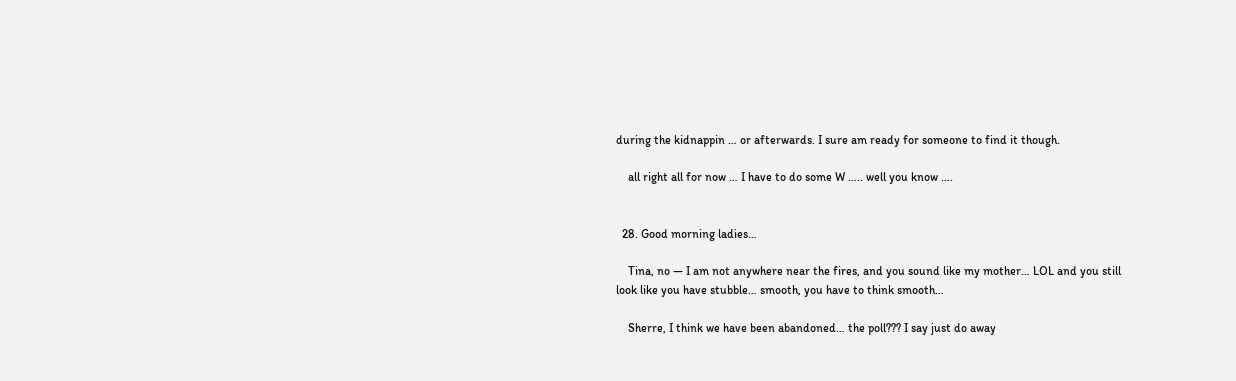during the kidnappin … or afterwards. I sure am ready for someone to find it though.

    all right all for now … I have to do some W ….. well you know ….


  28. Good morning ladies…

    Tina, no — I am not anywhere near the fires, and you sound like my mother… LOL and you still look like you have stubble… smooth, you have to think smooth…

    Sherre, I think we have been abandoned… the poll??? I say just do away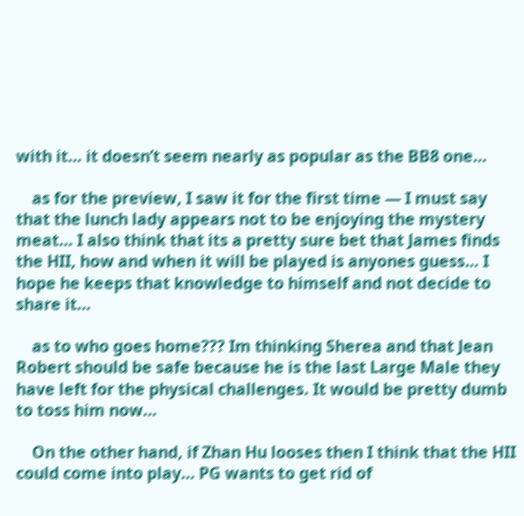with it… it doesn’t seem nearly as popular as the BB8 one…

    as for the preview, I saw it for the first time — I must say that the lunch lady appears not to be enjoying the mystery meat… I also think that its a pretty sure bet that James finds the HII, how and when it will be played is anyones guess… I hope he keeps that knowledge to himself and not decide to share it…

    as to who goes home??? Im thinking Sherea and that Jean Robert should be safe because he is the last Large Male they have left for the physical challenges. It would be pretty dumb to toss him now…

    On the other hand, if Zhan Hu looses then I think that the HII could come into play… PG wants to get rid of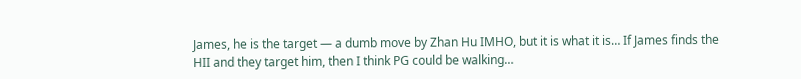James, he is the target — a dumb move by Zhan Hu IMHO, but it is what it is… If James finds the HII and they target him, then I think PG could be walking…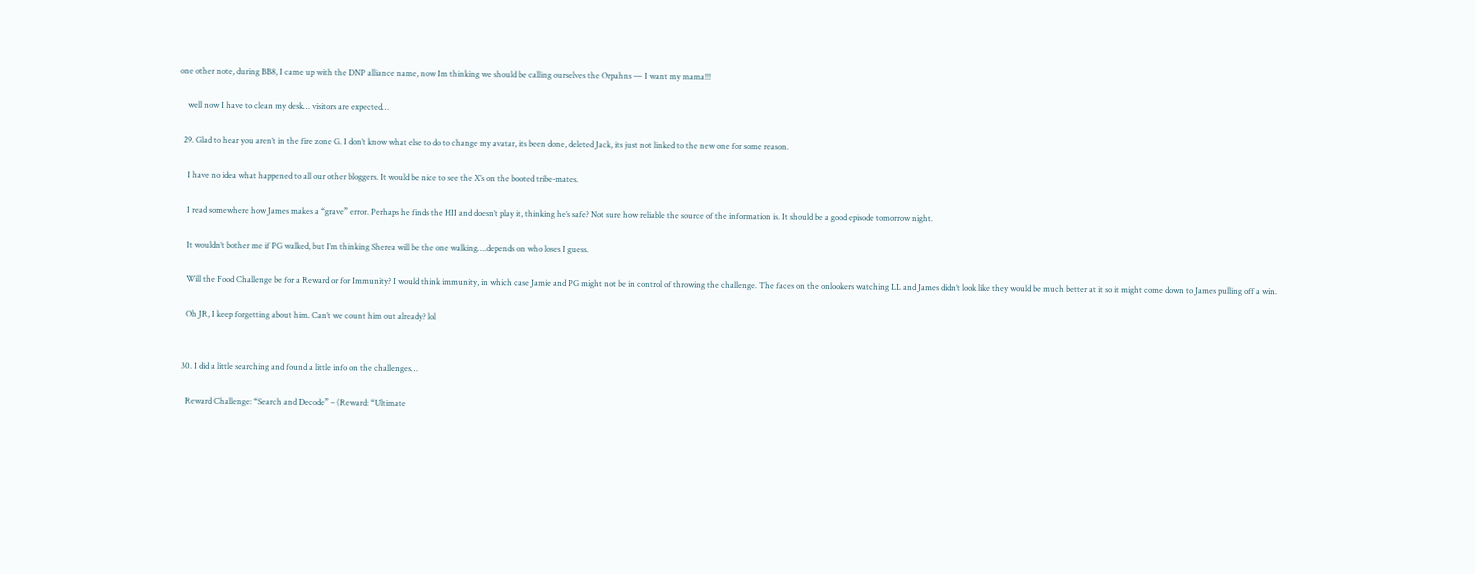one other note, during BB8, I came up with the DNP alliance name, now Im thinking we should be calling ourselves the Orpahns — I want my mama!!!

    well now I have to clean my desk… visitors are expected…

  29. Glad to hear you aren’t in the fire zone G. I don’t know what else to do to change my avatar, its been done, deleted Jack, its just not linked to the new one for some reason.

    I have no idea what happened to all our other bloggers. It would be nice to see the X’s on the booted tribe-mates.

    I read somewhere how James makes a “grave” error. Perhaps he finds the HII and doesn’t play it, thinking he’s safe? Not sure how reliable the source of the information is. It should be a good episode tomorrow night.

    It wouldn’t bother me if PG walked, but I’m thinking Sherea will be the one walking….depends on who loses I guess.

    Will the Food Challenge be for a Reward or for Immunity? I would think immunity, in which case Jamie and PG might not be in control of throwing the challenge. The faces on the onlookers watching LL and James didn’t look like they would be much better at it so it might come down to James pulling off a win.

    Oh JR, I keep forgetting about him. Can’t we count him out already? lol


  30. I did a little searching and found a little info on the challenges…

    Reward Challenge: “Search and Decode” – (Reward: “Ultimate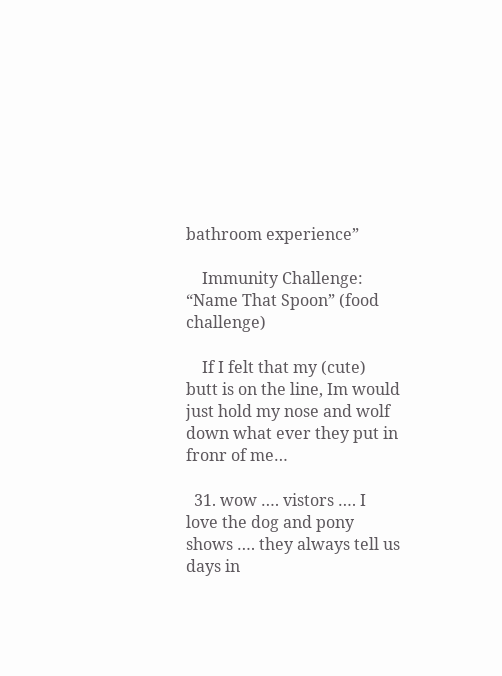bathroom experience”

    Immunity Challenge: “Name That Spoon” (food challenge)

    If I felt that my (cute) butt is on the line, Im would just hold my nose and wolf down what ever they put in fronr of me…

  31. wow …. vistors …. I love the dog and pony shows …. they always tell us days in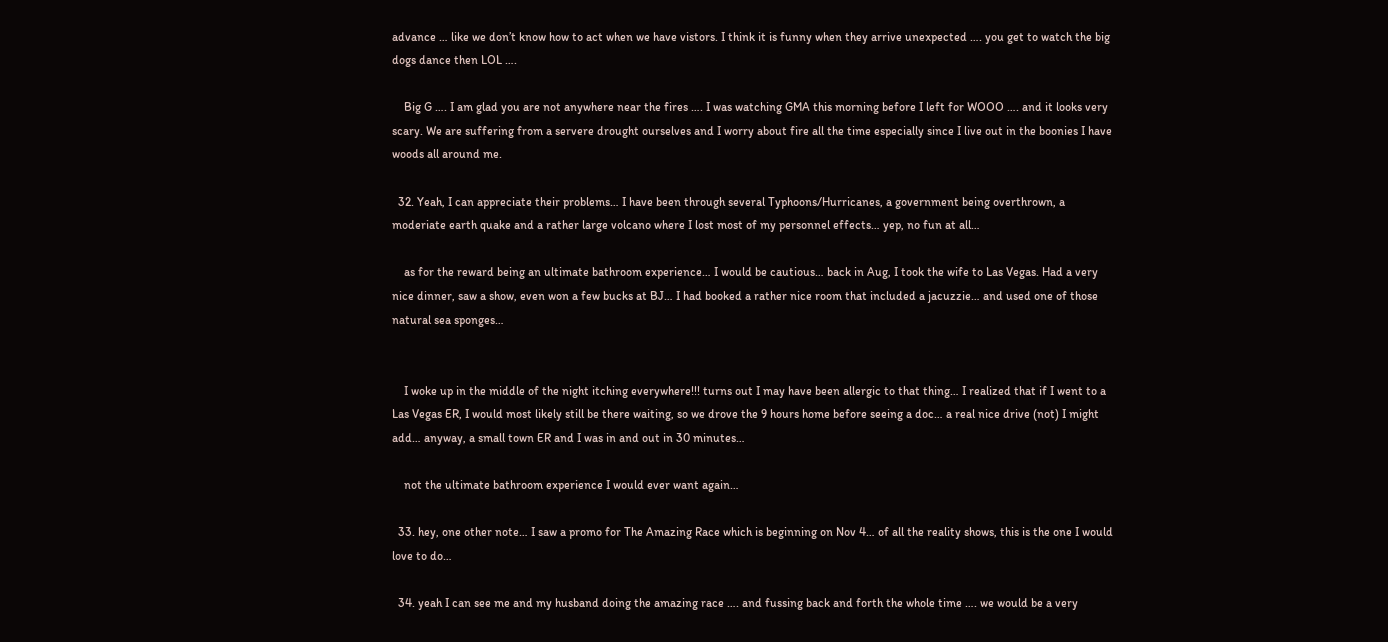advance … like we don’t know how to act when we have vistors. I think it is funny when they arrive unexpected …. you get to watch the big dogs dance then LOL ….

    Big G …. I am glad you are not anywhere near the fires …. I was watching GMA this morning before I left for WOOO …. and it looks very scary. We are suffering from a servere drought ourselves and I worry about fire all the time especially since I live out in the boonies I have woods all around me.

  32. Yeah, I can appreciate their problems… I have been through several Typhoons/Hurricanes, a government being overthrown, a moderiate earth quake and a rather large volcano where I lost most of my personnel effects… yep, no fun at all…

    as for the reward being an ultimate bathroom experience… I would be cautious… back in Aug, I took the wife to Las Vegas. Had a very nice dinner, saw a show, even won a few bucks at BJ… I had booked a rather nice room that included a jacuzzie… and used one of those natural sea sponges…


    I woke up in the middle of the night itching everywhere!!! turns out I may have been allergic to that thing… I realized that if I went to a Las Vegas ER, I would most likely still be there waiting, so we drove the 9 hours home before seeing a doc… a real nice drive (not) I might add… anyway, a small town ER and I was in and out in 30 minutes…

    not the ultimate bathroom experience I would ever want again…

  33. hey, one other note… I saw a promo for The Amazing Race which is beginning on Nov 4… of all the reality shows, this is the one I would love to do…

  34. yeah I can see me and my husband doing the amazing race …. and fussing back and forth the whole time …. we would be a very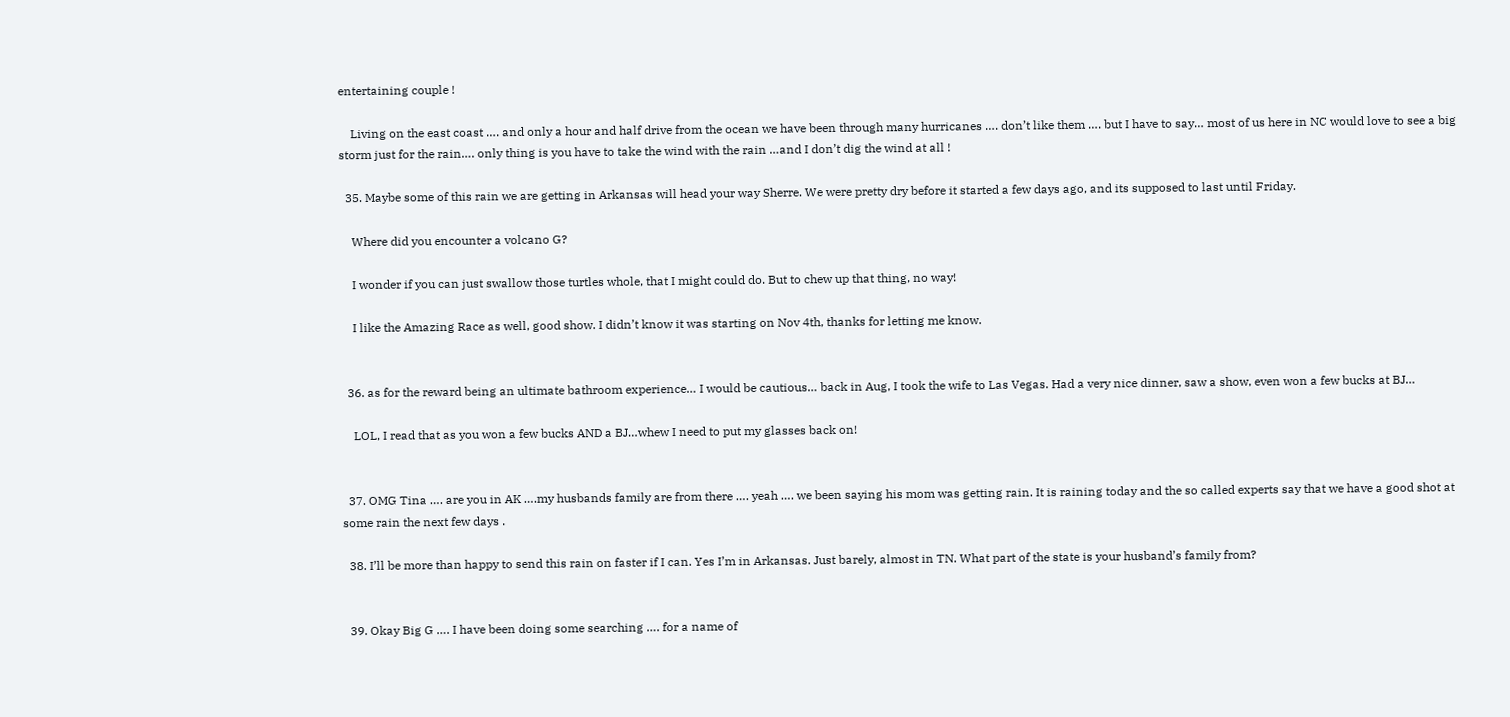entertaining couple !

    Living on the east coast …. and only a hour and half drive from the ocean we have been through many hurricanes …. don’t like them …. but I have to say… most of us here in NC would love to see a big storm just for the rain…. only thing is you have to take the wind with the rain …and I don’t dig the wind at all !

  35. Maybe some of this rain we are getting in Arkansas will head your way Sherre. We were pretty dry before it started a few days ago, and its supposed to last until Friday.

    Where did you encounter a volcano G?

    I wonder if you can just swallow those turtles whole, that I might could do. But to chew up that thing, no way!

    I like the Amazing Race as well, good show. I didn’t know it was starting on Nov 4th, thanks for letting me know.


  36. as for the reward being an ultimate bathroom experience… I would be cautious… back in Aug, I took the wife to Las Vegas. Had a very nice dinner, saw a show, even won a few bucks at BJ…

    LOL, I read that as you won a few bucks AND a BJ…whew I need to put my glasses back on!


  37. OMG Tina …. are you in AK ….my husbands family are from there …. yeah …. we been saying his mom was getting rain. It is raining today and the so called experts say that we have a good shot at some rain the next few days .

  38. I’ll be more than happy to send this rain on faster if I can. Yes I’m in Arkansas. Just barely, almost in TN. What part of the state is your husband’s family from?


  39. Okay Big G …. I have been doing some searching …. for a name of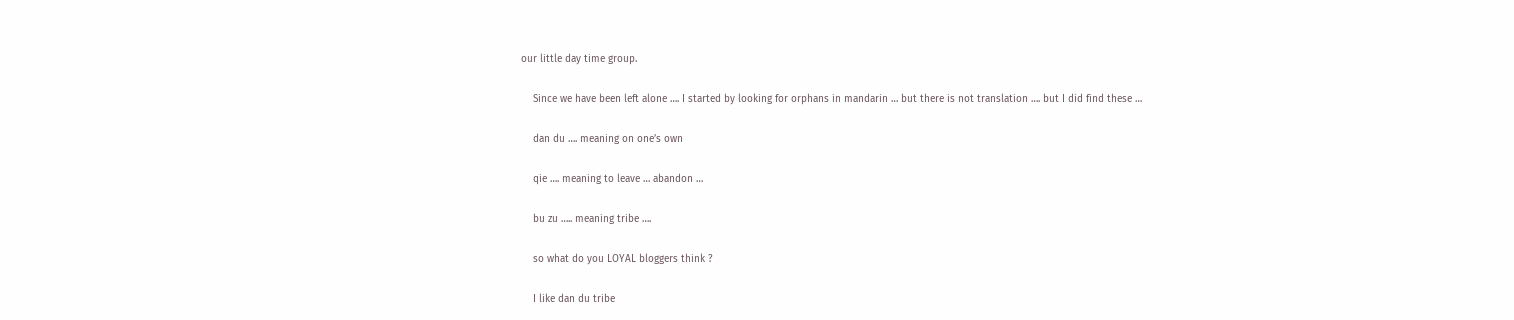our little day time group.

    Since we have been left alone …. I started by looking for orphans in mandarin … but there is not translation …. but I did find these …

    dan du …. meaning on one’s own

    qie …. meaning to leave … abandon …

    bu zu ….. meaning tribe ….

    so what do you LOYAL bloggers think ?

    I like dan du tribe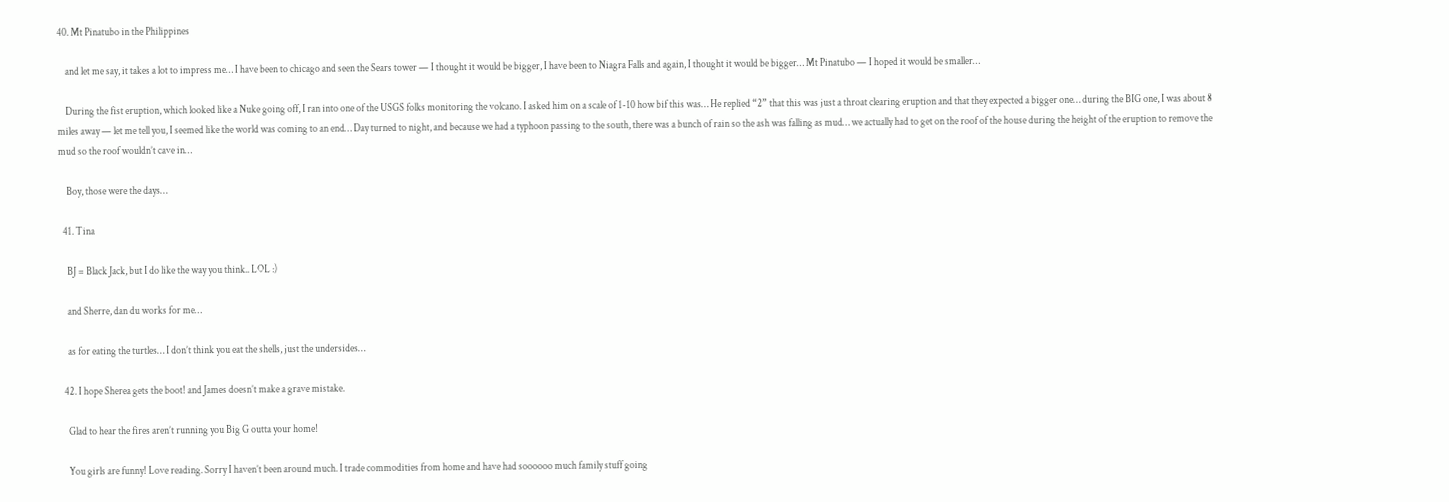40. Mt Pinatubo in the Philippines

    and let me say, it takes a lot to impress me… I have been to chicago and seen the Sears tower — I thought it would be bigger, I have been to Niagra Falls and again, I thought it would be bigger… Mt Pinatubo — I hoped it would be smaller…

    During the fist eruption, which looked like a Nuke going off, I ran into one of the USGS folks monitoring the volcano. I asked him on a scale of 1-10 how bif this was… He replied “2” that this was just a throat clearing eruption and that they expected a bigger one… during the BIG one, I was about 8 miles away — let me tell you, I seemed like the world was coming to an end… Day turned to night, and because we had a typhoon passing to the south, there was a bunch of rain so the ash was falling as mud… we actually had to get on the roof of the house during the height of the eruption to remove the mud so the roof wouldn’t cave in…

    Boy, those were the days…

  41. Tina

    BJ = Black Jack, but I do like the way you think.. LOL :)

    and Sherre, dan du works for me…

    as for eating the turtles… I don’t think you eat the shells, just the undersides…

  42. I hope Sherea gets the boot! and James doesn’t make a grave mistake.

    Glad to hear the fires aren’t running you Big G outta your home!

    You girls are funny! Love reading. Sorry I haven’t been around much. I trade commodities from home and have had soooooo much family stuff going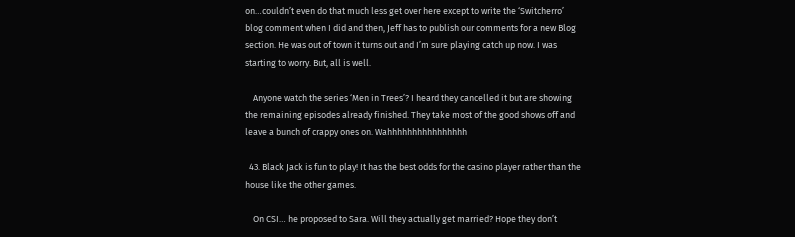on…couldn’t even do that much less get over here except to write the ‘Switcherro’ blog comment when I did and then, Jeff has to publish our comments for a new Blog section. He was out of town it turns out and I’m sure playing catch up now. I was starting to worry. But, all is well.

    Anyone watch the series ‘Men in Trees’? I heard they cancelled it but are showing the remaining episodes already finished. They take most of the good shows off and leave a bunch of crappy ones on. Wahhhhhhhhhhhhhhhh

  43. Black Jack is fun to play! It has the best odds for the casino player rather than the house like the other games.

    On CSI… he proposed to Sara. Will they actually get married? Hope they don’t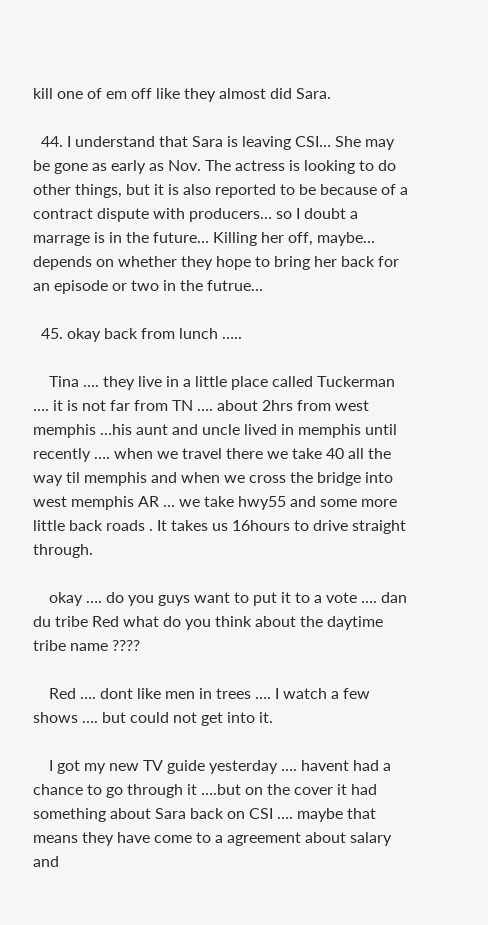kill one of em off like they almost did Sara.

  44. I understand that Sara is leaving CSI… She may be gone as early as Nov. The actress is looking to do other things, but it is also reported to be because of a contract dispute with producers… so I doubt a marrage is in the future… Killing her off, maybe… depends on whether they hope to bring her back for an episode or two in the futrue…

  45. okay back from lunch …..

    Tina …. they live in a little place called Tuckerman …. it is not far from TN …. about 2hrs from west memphis …his aunt and uncle lived in memphis until recently …. when we travel there we take 40 all the way til memphis and when we cross the bridge into west memphis AR … we take hwy55 and some more little back roads . It takes us 16hours to drive straight through.

    okay …. do you guys want to put it to a vote …. dan du tribe Red what do you think about the daytime tribe name ????

    Red …. dont like men in trees …. I watch a few shows …. but could not get into it.

    I got my new TV guide yesterday …. havent had a chance to go through it ….but on the cover it had something about Sara back on CSI …. maybe that means they have come to a agreement about salary and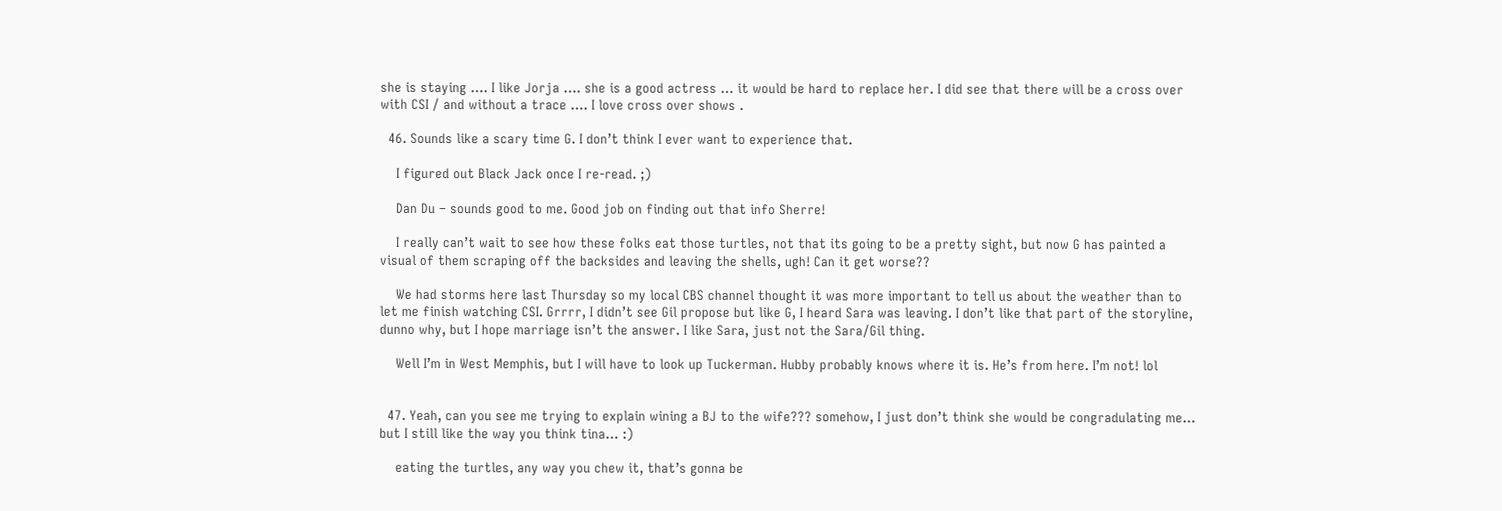she is staying …. I like Jorja …. she is a good actress … it would be hard to replace her. I did see that there will be a cross over with CSI / and without a trace …. I love cross over shows .

  46. Sounds like a scary time G. I don’t think I ever want to experience that.

    I figured out Black Jack once I re-read. ;)

    Dan Du – sounds good to me. Good job on finding out that info Sherre!

    I really can’t wait to see how these folks eat those turtles, not that its going to be a pretty sight, but now G has painted a visual of them scraping off the backsides and leaving the shells, ugh! Can it get worse??

    We had storms here last Thursday so my local CBS channel thought it was more important to tell us about the weather than to let me finish watching CSI. Grrrr, I didn’t see Gil propose but like G, I heard Sara was leaving. I don’t like that part of the storyline, dunno why, but I hope marriage isn’t the answer. I like Sara, just not the Sara/Gil thing.

    Well I’m in West Memphis, but I will have to look up Tuckerman. Hubby probably knows where it is. He’s from here. I’m not! lol


  47. Yeah, can you see me trying to explain wining a BJ to the wife??? somehow, I just don’t think she would be congradulating me… but I still like the way you think tina… :)

    eating the turtles, any way you chew it, that’s gonna be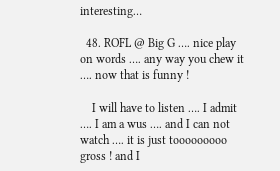interesting…

  48. ROFL @ Big G …. nice play on words …. any way you chew it …. now that is funny !

    I will have to listen …. I admit …. I am a wus …. and I can not watch …. it is just tooooooooo gross ! and I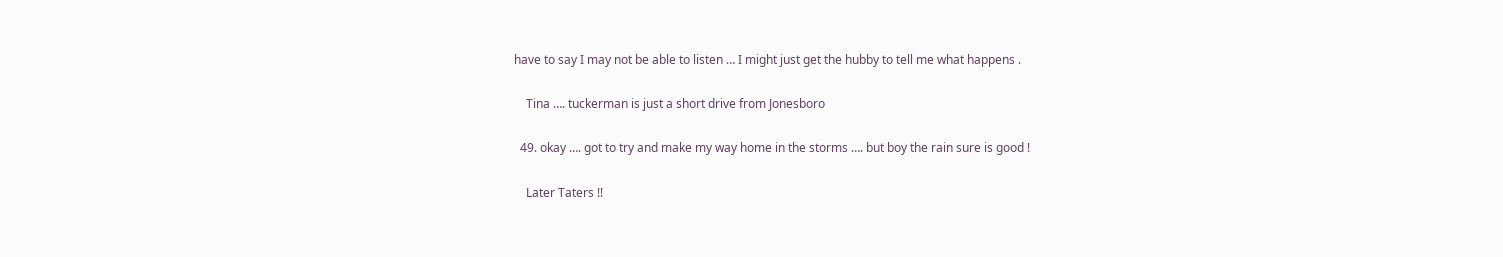have to say I may not be able to listen … I might just get the hubby to tell me what happens .

    Tina …. tuckerman is just a short drive from Jonesboro

  49. okay …. got to try and make my way home in the storms …. but boy the rain sure is good !

    Later Taters !!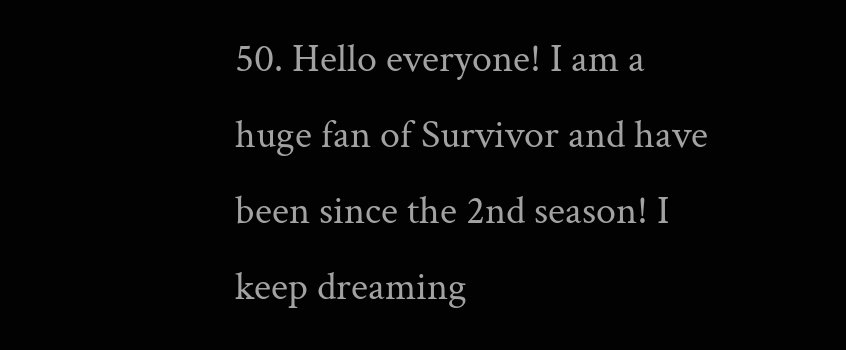50. Hello everyone! I am a huge fan of Survivor and have been since the 2nd season! I keep dreaming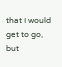that I would get to go, but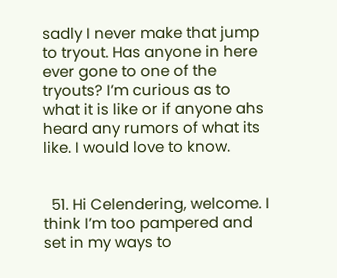sadly I never make that jump to tryout. Has anyone in here ever gone to one of the tryouts? I’m curious as to what it is like or if anyone ahs heard any rumors of what its like. I would love to know.


  51. Hi Celendering, welcome. I think I’m too pampered and set in my ways to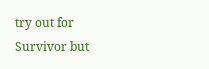try out for Survivor but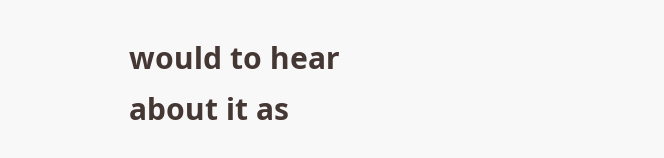would to hear about it as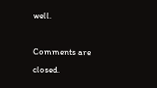well.

Comments are closed.